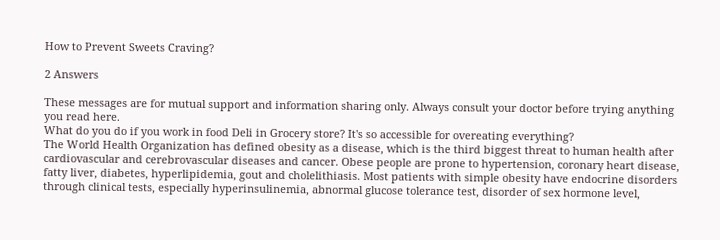How to Prevent Sweets Craving?

2 Answers

These messages are for mutual support and information sharing only. Always consult your doctor before trying anything you read here.
What do you do if you work in food Deli in Grocery store? It's so accessible for overeating everything?
The World Health Organization has defined obesity as a disease, which is the third biggest threat to human health after cardiovascular and cerebrovascular diseases and cancer. Obese people are prone to hypertension, coronary heart disease, fatty liver, diabetes, hyperlipidemia, gout and cholelithiasis. Most patients with simple obesity have endocrine disorders through clinical tests, especially hyperinsulinemia, abnormal glucose tolerance test, disorder of sex hormone level,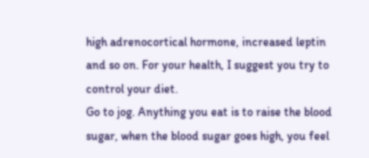high adrenocortical hormone, increased leptin and so on. For your health, I suggest you try to control your diet.
Go to jog. Anything you eat is to raise the blood sugar, when the blood sugar goes high, you feel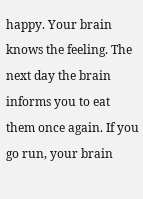happy. Your brain knows the feeling. The next day the brain informs you to eat them once again. If you go run, your brain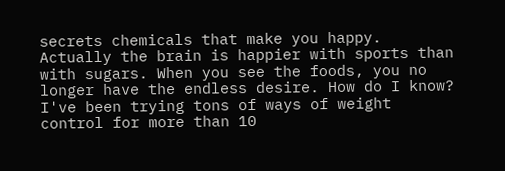secrets chemicals that make you happy. Actually the brain is happier with sports than with sugars. When you see the foods, you no longer have the endless desire. How do I know? I've been trying tons of ways of weight control for more than 10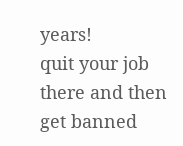years!
quit your job there and then get banned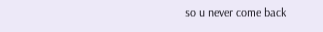so u never come back